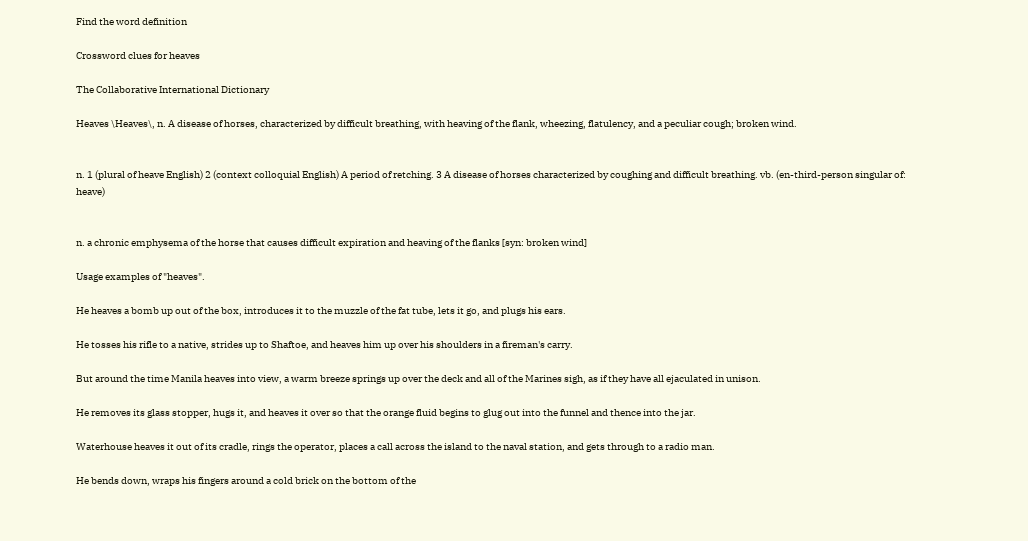Find the word definition

Crossword clues for heaves

The Collaborative International Dictionary

Heaves \Heaves\, n. A disease of horses, characterized by difficult breathing, with heaving of the flank, wheezing, flatulency, and a peculiar cough; broken wind.


n. 1 (plural of heave English) 2 (context colloquial English) A period of retching. 3 A disease of horses characterized by coughing and difficult breathing. vb. (en-third-person singular of: heave)


n. a chronic emphysema of the horse that causes difficult expiration and heaving of the flanks [syn: broken wind]

Usage examples of "heaves".

He heaves a bomb up out of the box, introduces it to the muzzle of the fat tube, lets it go, and plugs his ears.

He tosses his rifle to a native, strides up to Shaftoe, and heaves him up over his shoulders in a fireman's carry.

But around the time Manila heaves into view, a warm breeze springs up over the deck and all of the Marines sigh, as if they have all ejaculated in unison.

He removes its glass stopper, hugs it, and heaves it over so that the orange fluid begins to glug out into the funnel and thence into the jar.

Waterhouse heaves it out of its cradle, rings the operator, places a call across the island to the naval station, and gets through to a radio man.

He bends down, wraps his fingers around a cold brick on the bottom of the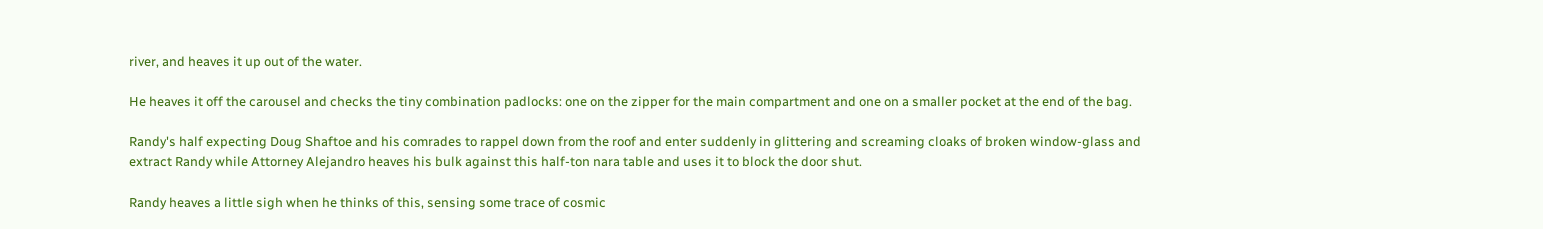river, and heaves it up out of the water.

He heaves it off the carousel and checks the tiny combination padlocks: one on the zipper for the main compartment and one on a smaller pocket at the end of the bag.

Randy's half expecting Doug Shaftoe and his comrades to rappel down from the roof and enter suddenly in glittering and screaming cloaks of broken window-glass and extract Randy while Attorney Alejandro heaves his bulk against this half-ton nara table and uses it to block the door shut.

Randy heaves a little sigh when he thinks of this, sensing some trace of cosmic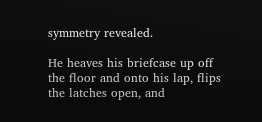symmetry revealed.

He heaves his briefcase up off the floor and onto his lap, flips the latches open, and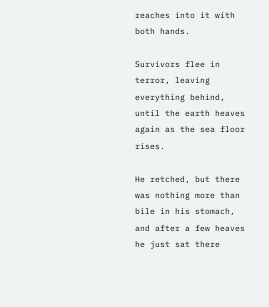reaches into it with both hands.

Survivors flee in terror, leaving everything behind, until the earth heaves again as the sea floor rises.

He retched, but there was nothing more than bile in his stomach, and after a few heaves he just sat there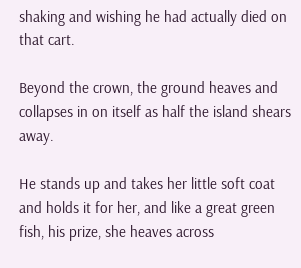shaking and wishing he had actually died on that cart.

Beyond the crown, the ground heaves and collapses in on itself as half the island shears away.

He stands up and takes her little soft coat and holds it for her, and like a great green fish, his prize, she heaves across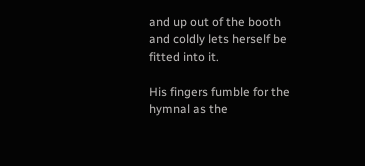and up out of the booth and coldly lets herself be fitted into it.

His fingers fumble for the hymnal as the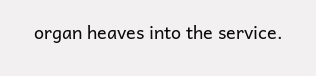organ heaves into the service.